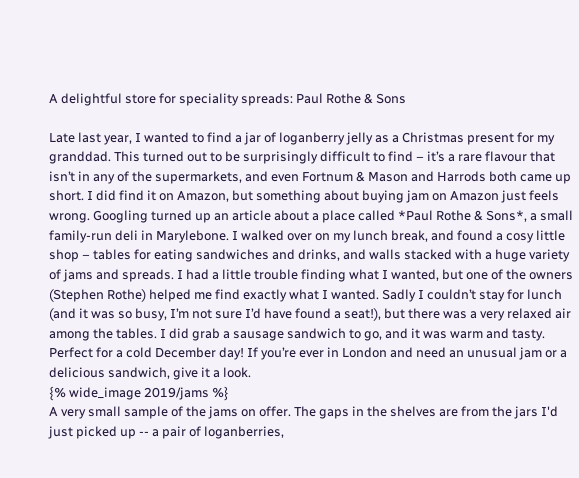A delightful store for speciality spreads: Paul Rothe & Sons

Late last year, I wanted to find a jar of loganberry jelly as a Christmas present for my granddad. This turned out to be surprisingly difficult to find – it’s a rare flavour that isn’t in any of the supermarkets, and even Fortnum & Mason and Harrods both came up short. I did find it on Amazon, but something about buying jam on Amazon just feels wrong. Googling turned up an article about a place called *Paul Rothe & Sons*, a small family-run deli in Marylebone. I walked over on my lunch break, and found a cosy little shop – tables for eating sandwiches and drinks, and walls stacked with a huge variety of jams and spreads. I had a little trouble finding what I wanted, but one of the owners (Stephen Rothe) helped me find exactly what I wanted. Sadly I couldn’t stay for lunch (and it was so busy, I’m not sure I’d have found a seat!), but there was a very relaxed air among the tables. I did grab a sausage sandwich to go, and it was warm and tasty. Perfect for a cold December day! If you’re ever in London and need an unusual jam or a delicious sandwich, give it a look.
{% wide_image 2019/jams %}
A very small sample of the jams on offer. The gaps in the shelves are from the jars I'd just picked up -- a pair of loganberries,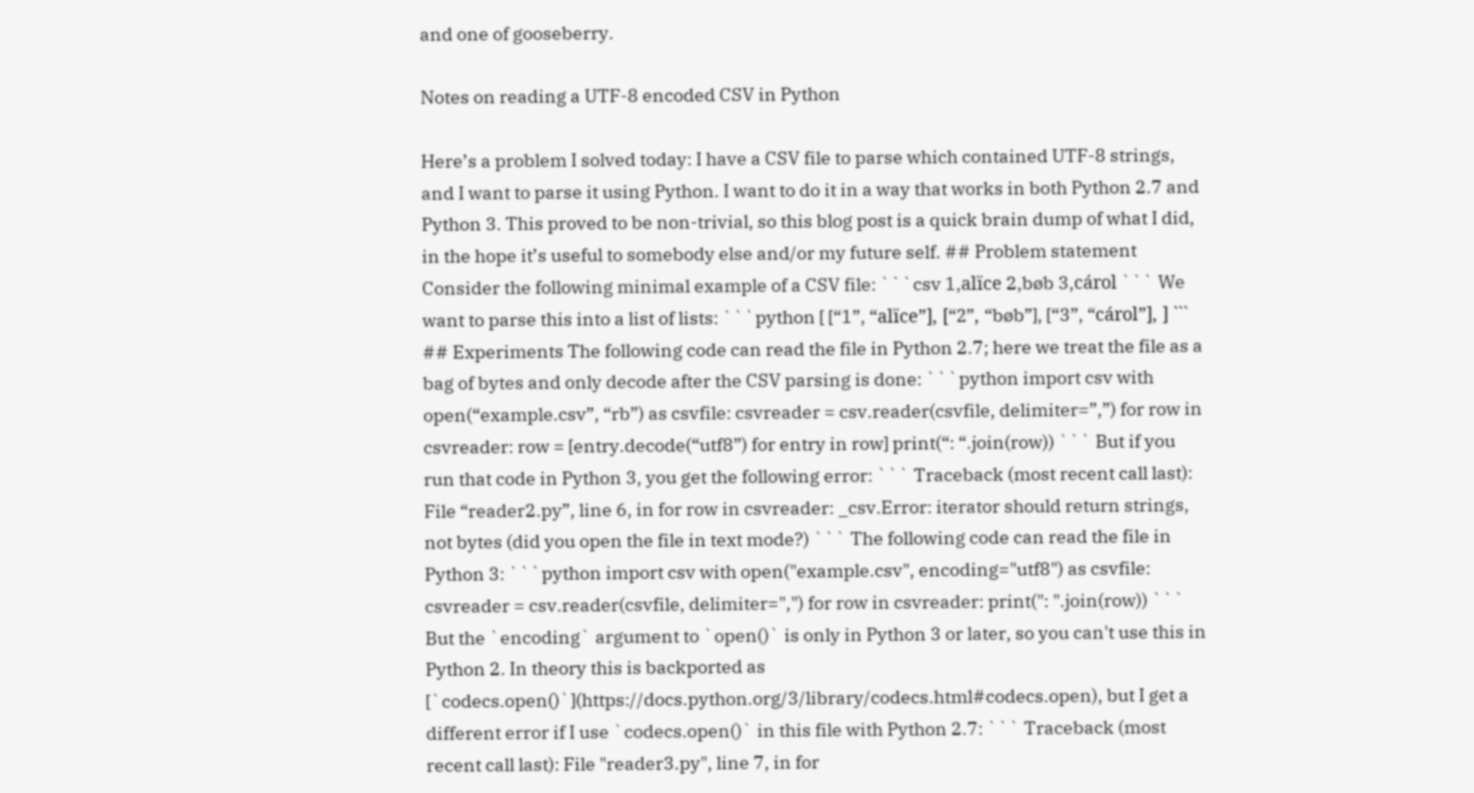and one of gooseberry.

Notes on reading a UTF-8 encoded CSV in Python

Here’s a problem I solved today: I have a CSV file to parse which contained UTF-8 strings, and I want to parse it using Python. I want to do it in a way that works in both Python 2.7 and Python 3. This proved to be non-trivial, so this blog post is a quick brain dump of what I did, in the hope it’s useful to somebody else and/or my future self. ## Problem statement Consider the following minimal example of a CSV file: ```csv 1,alïce 2,bøb 3,cárol ``` We want to parse this into a list of lists: ```python [ [“1”, “alïce”], [“2”, “bøb”], [“3”, “cárol”], ] ``` ## Experiments The following code can read the file in Python 2.7; here we treat the file as a bag of bytes and only decode after the CSV parsing is done: ```python import csv with open(“example.csv”, “rb”) as csvfile: csvreader = csv.reader(csvfile, delimiter=”,”) for row in csvreader: row = [entry.decode(“utf8”) for entry in row] print(“: “.join(row)) ``` But if you run that code in Python 3, you get the following error: ``` Traceback (most recent call last): File “reader2.py”, line 6, in for row in csvreader: _csv.Error: iterator should return strings, not bytes (did you open the file in text mode?) ``` The following code can read the file in Python 3: ```python import csv with open("example.csv", encoding="utf8") as csvfile: csvreader = csv.reader(csvfile, delimiter=",") for row in csvreader: print(": ".join(row)) ``` But the `encoding` argument to `open()` is only in Python 3 or later, so you can't use this in Python 2. In theory this is backported as [`codecs.open()`](https://docs.python.org/3/library/codecs.html#codecs.open), but I get a different error if I use `codecs.open()` in this file with Python 2.7: ``` Traceback (most recent call last): File "reader3.py", line 7, in for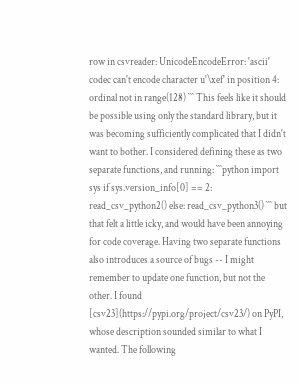row in csvreader: UnicodeEncodeError: 'ascii' codec can't encode character u'\xef' in position 4: ordinal not in range(128) ``` This feels like it should be possible using only the standard library, but it was becoming sufficiently complicated that I didn't want to bother. I considered defining these as two separate functions, and running: ```python import sys if sys.version_info[0] == 2: read_csv_python2() else: read_csv_python3() ``` but that felt a little icky, and would have been annoying for code coverage. Having two separate functions also introduces a source of bugs -- I might remember to update one function, but not the other. I found [csv23](https://pypi.org/project/csv23/) on PyPI, whose description sounded similar to what I wanted. The following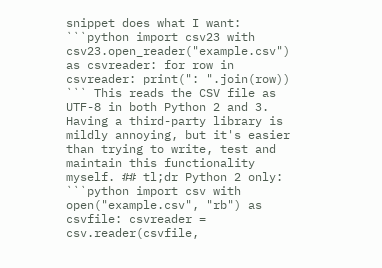snippet does what I want: ```python import csv23 with csv23.open_reader("example.csv") as csvreader: for row in csvreader: print(": ".join(row)) ``` This reads the CSV file as UTF-8 in both Python 2 and 3. Having a third-party library is mildly annoying, but it's easier than trying to write, test and maintain this functionality myself. ## tl;dr Python 2 only: ```python import csv with open("example.csv", "rb") as csvfile: csvreader = csv.reader(csvfile,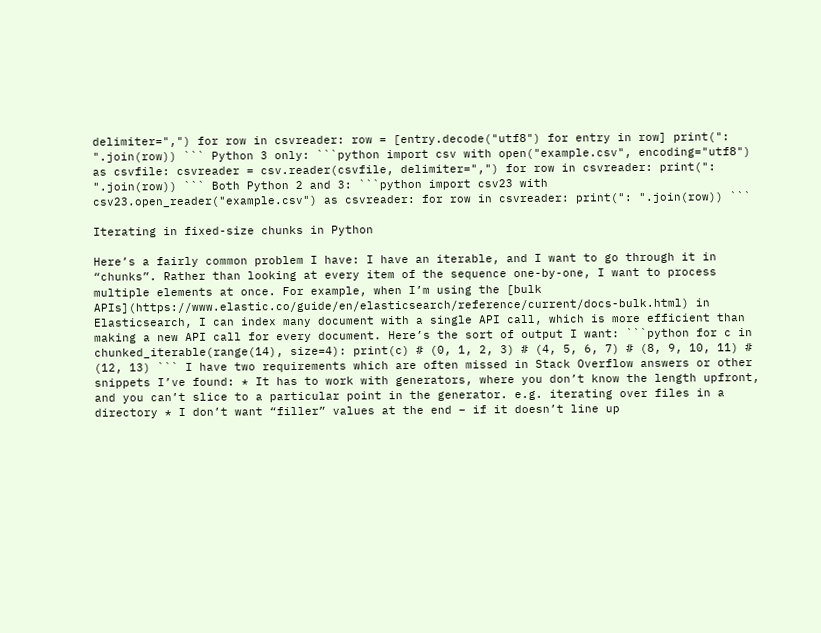delimiter=",") for row in csvreader: row = [entry.decode("utf8") for entry in row] print(": ".join(row)) ``` Python 3 only: ```python import csv with open("example.csv", encoding="utf8") as csvfile: csvreader = csv.reader(csvfile, delimiter=",") for row in csvreader: print(": ".join(row)) ``` Both Python 2 and 3: ```python import csv23 with csv23.open_reader("example.csv") as csvreader: for row in csvreader: print(": ".join(row)) ```

Iterating in fixed-size chunks in Python

Here’s a fairly common problem I have: I have an iterable, and I want to go through it in “chunks”. Rather than looking at every item of the sequence one-by-one, I want to process multiple elements at once. For example, when I’m using the [bulk APIs](https://www.elastic.co/guide/en/elasticsearch/reference/current/docs-bulk.html) in Elasticsearch, I can index many document with a single API call, which is more efficient than making a new API call for every document. Here’s the sort of output I want: ```python for c in chunked_iterable(range(14), size=4): print(c) # (0, 1, 2, 3) # (4, 5, 6, 7) # (8, 9, 10, 11) # (12, 13) ``` I have two requirements which are often missed in Stack Overflow answers or other snippets I’ve found: * It has to work with generators, where you don’t know the length upfront, and you can’t slice to a particular point in the generator. e.g. iterating over files in a directory * I don’t want “filler” values at the end – if it doesn’t line up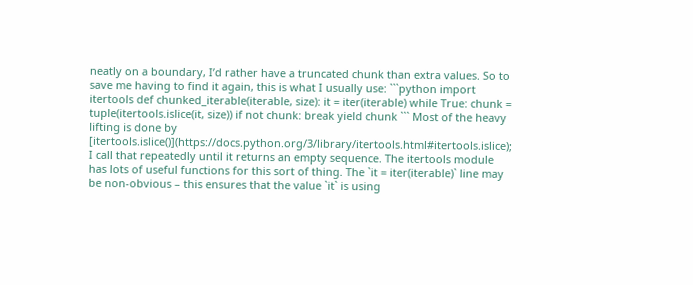neatly on a boundary, I’d rather have a truncated chunk than extra values. So to save me having to find it again, this is what I usually use: ```python import itertools def chunked_iterable(iterable, size): it = iter(iterable) while True: chunk = tuple(itertools.islice(it, size)) if not chunk: break yield chunk ``` Most of the heavy lifting is done by [itertools.islice()](https://docs.python.org/3/library/itertools.html#itertools.islice); I call that repeatedly until it returns an empty sequence. The itertools module has lots of useful functions for this sort of thing. The `it = iter(iterable)` line may be non-obvious – this ensures that the value `it` is using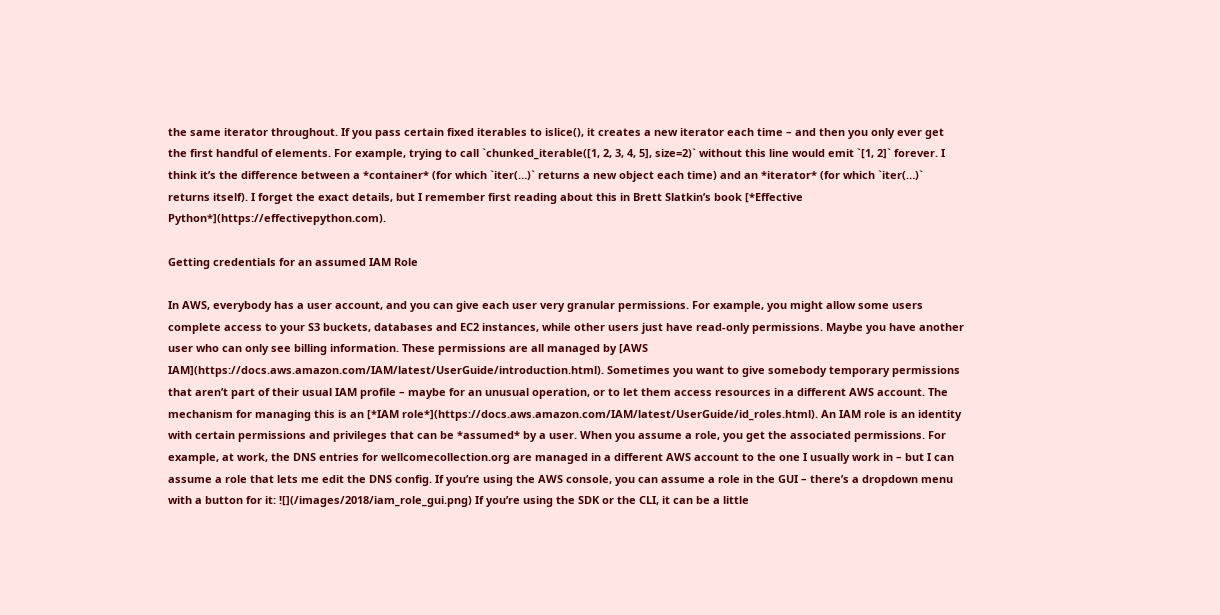the same iterator throughout. If you pass certain fixed iterables to islice(), it creates a new iterator each time – and then you only ever get the first handful of elements. For example, trying to call `chunked_iterable([1, 2, 3, 4, 5], size=2)` without this line would emit `[1, 2]` forever. I think it’s the difference between a *container* (for which `iter(…)` returns a new object each time) and an *iterator* (for which `iter(…)` returns itself). I forget the exact details, but I remember first reading about this in Brett Slatkin’s book [*Effective Python*](https://effectivepython.com).

Getting credentials for an assumed IAM Role

In AWS, everybody has a user account, and you can give each user very granular permissions. For example, you might allow some users complete access to your S3 buckets, databases and EC2 instances, while other users just have read-only permissions. Maybe you have another user who can only see billing information. These permissions are all managed by [AWS IAM](https://docs.aws.amazon.com/IAM/latest/UserGuide/introduction.html). Sometimes you want to give somebody temporary permissions that aren’t part of their usual IAM profile – maybe for an unusual operation, or to let them access resources in a different AWS account. The mechanism for managing this is an [*IAM role*](https://docs.aws.amazon.com/IAM/latest/UserGuide/id_roles.html). An IAM role is an identity with certain permissions and privileges that can be *assumed* by a user. When you assume a role, you get the associated permissions. For example, at work, the DNS entries for wellcomecollection.org are managed in a different AWS account to the one I usually work in – but I can assume a role that lets me edit the DNS config. If you’re using the AWS console, you can assume a role in the GUI – there’s a dropdown menu with a button for it: ![](/images/2018/iam_role_gui.png) If you’re using the SDK or the CLI, it can be a little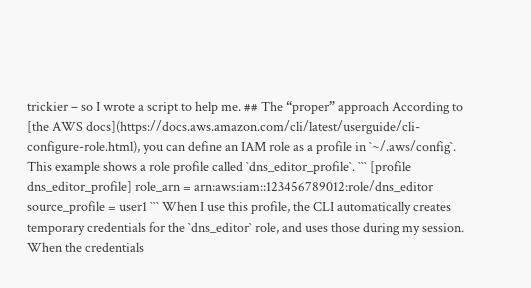trickier – so I wrote a script to help me. ## The “proper” approach According to [the AWS docs](https://docs.aws.amazon.com/cli/latest/userguide/cli-configure-role.html), you can define an IAM role as a profile in `~/.aws/config`. This example shows a role profile called `dns_editor_profile`. ``` [profile dns_editor_profile] role_arn = arn:aws:iam::123456789012:role/dns_editor source_profile = user1 ``` When I use this profile, the CLI automatically creates temporary credentials for the `dns_editor` role, and uses those during my session. When the credentials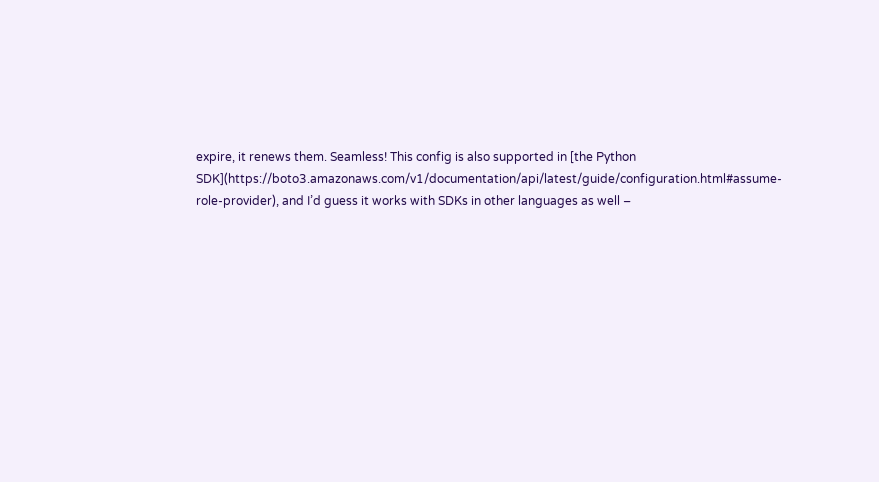expire, it renews them. Seamless! This config is also supported in [the Python SDK](https://boto3.amazonaws.com/v1/documentation/api/latest/guide/configuration.html#assume-role-provider), and I’d guess it works with SDKs in other languages as well –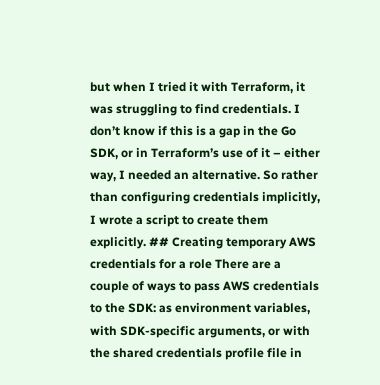but when I tried it with Terraform, it was struggling to find credentials. I don’t know if this is a gap in the Go SDK, or in Terraform’s use of it – either way, I needed an alternative. So rather than configuring credentials implicitly, I wrote a script to create them explicitly. ## Creating temporary AWS credentials for a role There are a couple of ways to pass AWS credentials to the SDK: as environment variables, with SDK-specific arguments, or with the shared credentials profile file in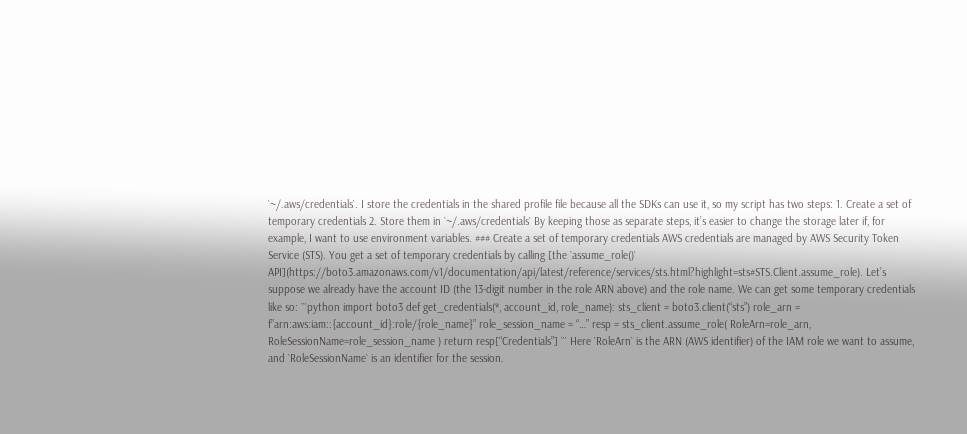`~/.aws/credentials`. I store the credentials in the shared profile file because all the SDKs can use it, so my script has two steps: 1. Create a set of temporary credentials 2. Store them in `~/.aws/credentials` By keeping those as separate steps, it’s easier to change the storage later if, for example, I want to use environment variables. ### Create a set of temporary credentials AWS credentials are managed by AWS Security Token Service (STS). You get a set of temporary credentials by calling [the `assume_role()` API](https://boto3.amazonaws.com/v1/documentation/api/latest/reference/services/sts.html?highlight=sts#STS.Client.assume_role). Let’s suppose we already have the account ID (the 13-digit number in the role ARN above) and the role name. We can get some temporary credentials like so: ```python import boto3 def get_credentials(*, account_id, role_name): sts_client = boto3.client(“sts”) role_arn = f”arn:aws:iam::{account_id}:role/{role_name}” role_session_name = “…” resp = sts_client.assume_role( RoleArn=role_arn, RoleSessionName=role_session_name ) return resp[“Credentials”] ``` Here `RoleArn` is the ARN (AWS identifier) of the IAM role we want to assume, and `RoleSessionName` is an identifier for the session.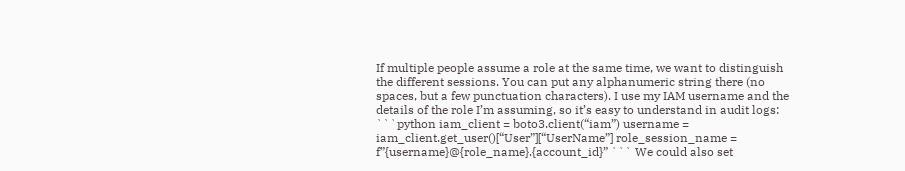If multiple people assume a role at the same time, we want to distinguish the different sessions. You can put any alphanumeric string there (no spaces, but a few punctuation characters). I use my IAM username and the details of the role I’m assuming, so it’s easy to understand in audit logs: ```python iam_client = boto3.client(“iam”) username = iam_client.get_user()[“User”][“UserName”] role_session_name = f”{username}@{role_name}.{account_id}” ``` We could also set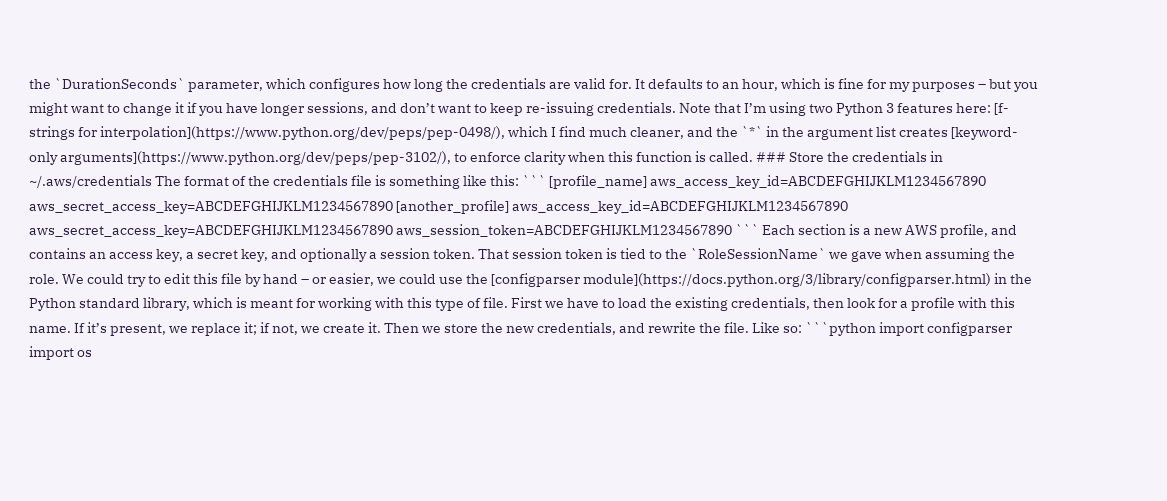the `DurationSeconds` parameter, which configures how long the credentials are valid for. It defaults to an hour, which is fine for my purposes – but you might want to change it if you have longer sessions, and don’t want to keep re-issuing credentials. Note that I’m using two Python 3 features here: [f-strings for interpolation](https://www.python.org/dev/peps/pep-0498/), which I find much cleaner, and the `*` in the argument list creates [keyword-only arguments](https://www.python.org/dev/peps/pep-3102/), to enforce clarity when this function is called. ### Store the credentials in ~/.aws/credentials The format of the credentials file is something like this: ``` [profile_name] aws_access_key_id=ABCDEFGHIJKLM1234567890 aws_secret_access_key=ABCDEFGHIJKLM1234567890 [another_profile] aws_access_key_id=ABCDEFGHIJKLM1234567890 aws_secret_access_key=ABCDEFGHIJKLM1234567890 aws_session_token=ABCDEFGHIJKLM1234567890 ``` Each section is a new AWS profile, and contains an access key, a secret key, and optionally a session token. That session token is tied to the `RoleSessionName` we gave when assuming the role. We could try to edit this file by hand – or easier, we could use the [configparser module](https://docs.python.org/3/library/configparser.html) in the Python standard library, which is meant for working with this type of file. First we have to load the existing credentials, then look for a profile with this name. If it’s present, we replace it; if not, we create it. Then we store the new credentials, and rewrite the file. Like so: ```python import configparser import os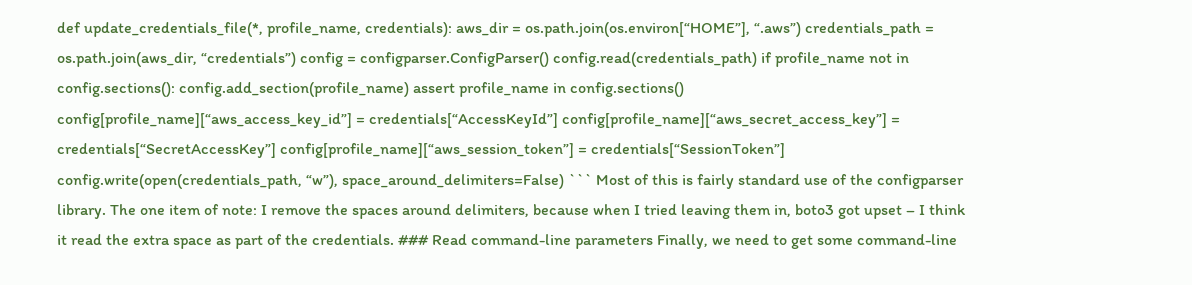def update_credentials_file(*, profile_name, credentials): aws_dir = os.path.join(os.environ[“HOME”], “.aws”) credentials_path = os.path.join(aws_dir, “credentials”) config = configparser.ConfigParser() config.read(credentials_path) if profile_name not in config.sections(): config.add_section(profile_name) assert profile_name in config.sections() config[profile_name][“aws_access_key_id”] = credentials[“AccessKeyId”] config[profile_name][“aws_secret_access_key”] = credentials[“SecretAccessKey”] config[profile_name][“aws_session_token”] = credentials[“SessionToken”] config.write(open(credentials_path, “w”), space_around_delimiters=False) ``` Most of this is fairly standard use of the configparser library. The one item of note: I remove the spaces around delimiters, because when I tried leaving them in, boto3 got upset – I think it read the extra space as part of the credentials. ### Read command-line parameters Finally, we need to get some command-line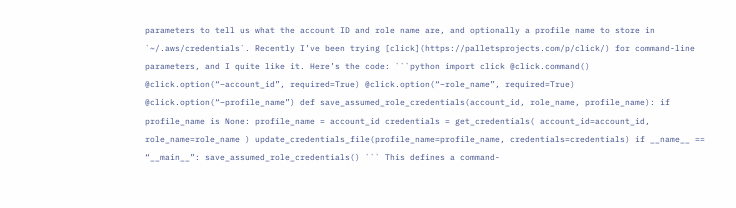parameters to tell us what the account ID and role name are, and optionally a profile name to store in `~/.aws/credentials`. Recently I’ve been trying [click](https://palletsprojects.com/p/click/) for command-line parameters, and I quite like it. Here’s the code: ```python import click @click.command() @click.option(“–account_id”, required=True) @click.option(“–role_name”, required=True) @click.option(“–profile_name”) def save_assumed_role_credentials(account_id, role_name, profile_name): if profile_name is None: profile_name = account_id credentials = get_credentials( account_id=account_id, role_name=role_name ) update_credentials_file(profile_name=profile_name, credentials=credentials) if __name__ == “__main__”: save_assumed_role_credentials() ``` This defines a command-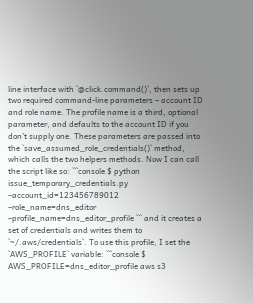line interface with `@click.command()`, then sets up two required command-line parameters – account ID and role name. The profile name is a third, optional parameter, and defaults to the account ID if you don’t supply one. These parameters are passed into the `save_assumed_role_credentials()` method, which calls the two helpers methods. Now I can call the script like so: ```console $ python issue_temporary_credentials.py –account_id=123456789012 –role_name=dns_editor –profile_name=dns_editor_profile ``` and it creates a set of credentials and writes them to `~/.aws/credentials`. To use this profile, I set the `AWS_PROFILE` variable: ```console $ AWS_PROFILE=dns_editor_profile aws s3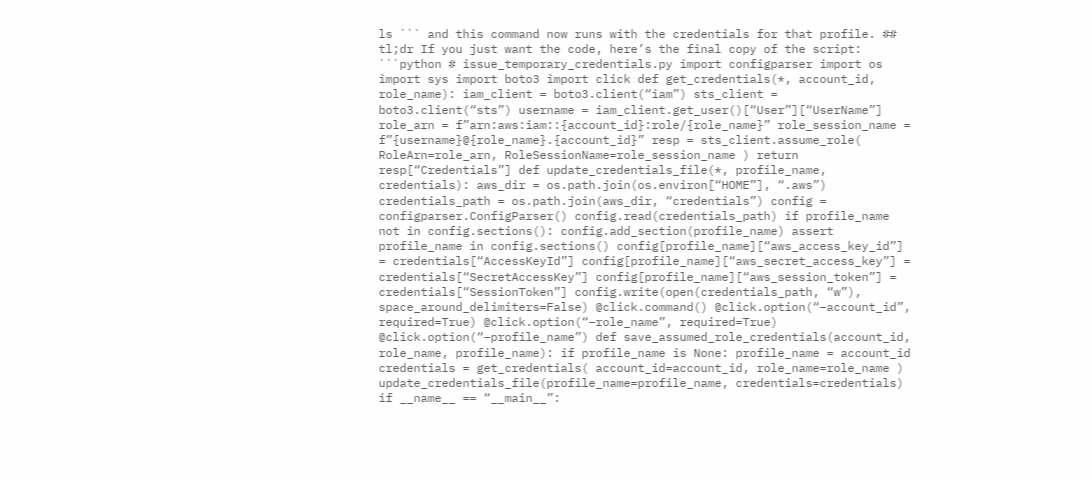ls ``` and this command now runs with the credentials for that profile. ## tl;dr If you just want the code, here’s the final copy of the script: ```python # issue_temporary_credentials.py import configparser import os import sys import boto3 import click def get_credentials(*, account_id, role_name): iam_client = boto3.client(“iam”) sts_client = boto3.client(“sts”) username = iam_client.get_user()[“User”][“UserName”] role_arn = f”arn:aws:iam::{account_id}:role/{role_name}” role_session_name = f”{username}@{role_name}.{account_id}” resp = sts_client.assume_role( RoleArn=role_arn, RoleSessionName=role_session_name ) return resp[“Credentials”] def update_credentials_file(*, profile_name, credentials): aws_dir = os.path.join(os.environ[“HOME”], “.aws”) credentials_path = os.path.join(aws_dir, “credentials”) config = configparser.ConfigParser() config.read(credentials_path) if profile_name not in config.sections(): config.add_section(profile_name) assert profile_name in config.sections() config[profile_name][“aws_access_key_id”] = credentials[“AccessKeyId”] config[profile_name][“aws_secret_access_key”] = credentials[“SecretAccessKey”] config[profile_name][“aws_session_token”] = credentials[“SessionToken”] config.write(open(credentials_path, “w”), space_around_delimiters=False) @click.command() @click.option(“–account_id”, required=True) @click.option(“–role_name”, required=True) @click.option(“–profile_name”) def save_assumed_role_credentials(account_id, role_name, profile_name): if profile_name is None: profile_name = account_id credentials = get_credentials( account_id=account_id, role_name=role_name ) update_credentials_file(profile_name=profile_name, credentials=credentials) if __name__ == “__main__”: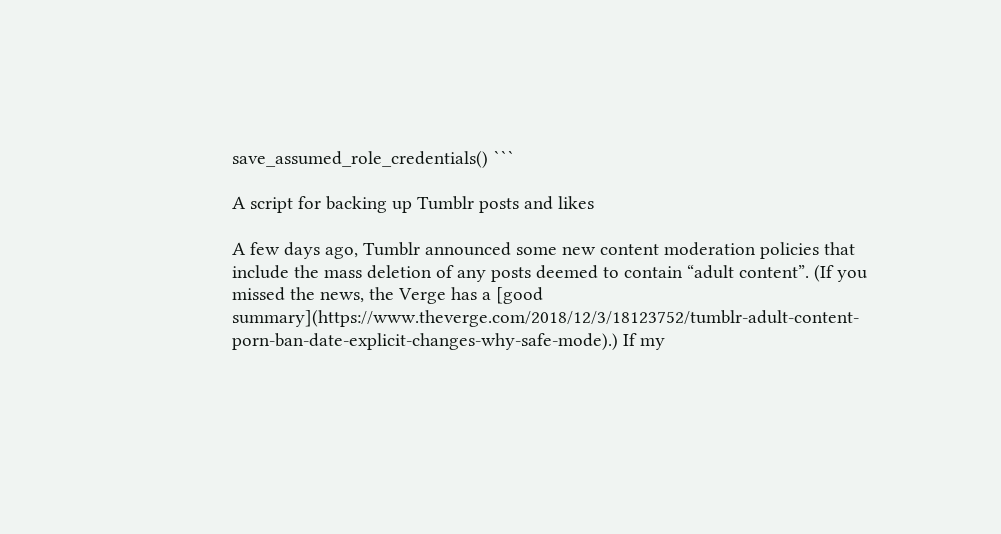save_assumed_role_credentials() ```

A script for backing up Tumblr posts and likes

A few days ago, Tumblr announced some new content moderation policies that include the mass deletion of any posts deemed to contain “adult content”. (If you missed the news, the Verge has a [good summary](https://www.theverge.com/2018/12/3/18123752/tumblr-adult-content-porn-ban-date-explicit-changes-why-safe-mode).) If my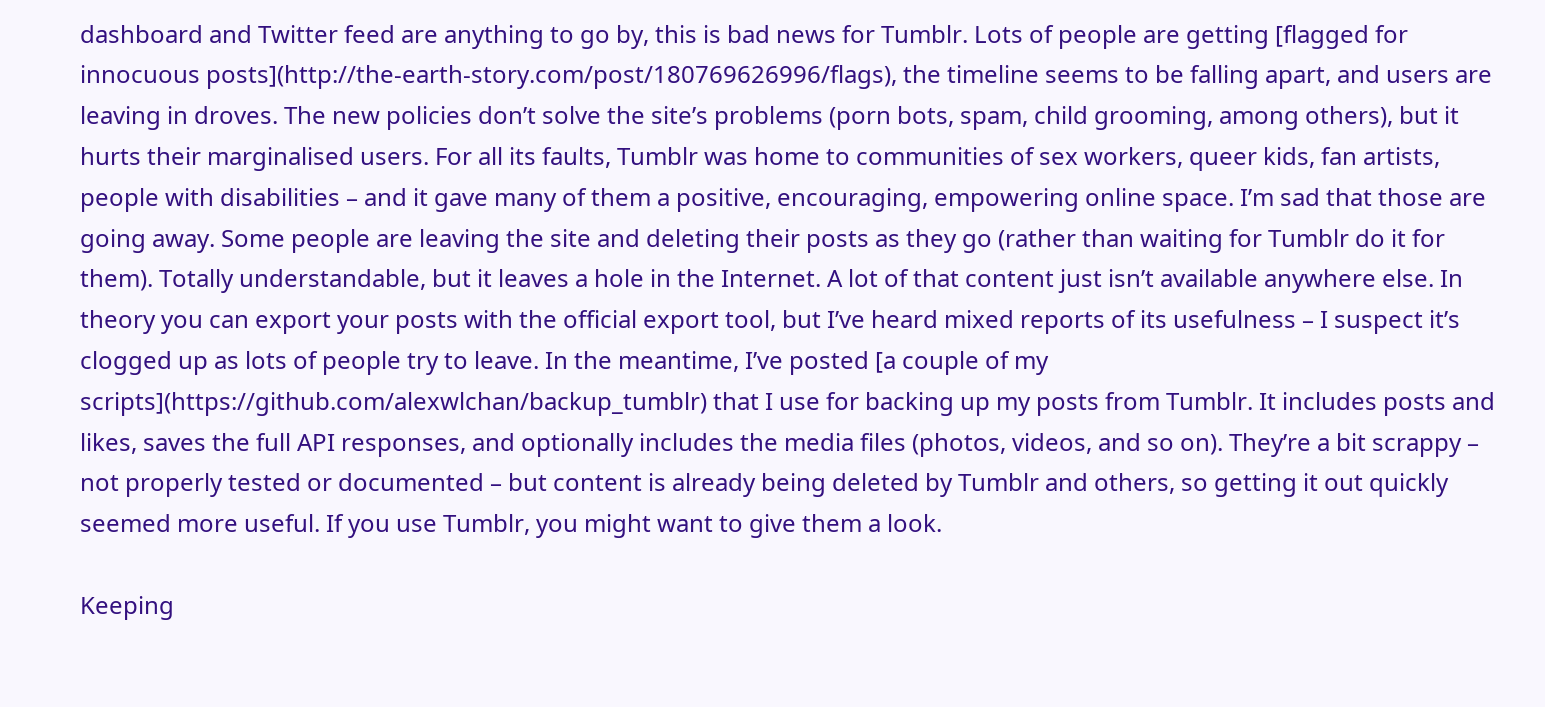dashboard and Twitter feed are anything to go by, this is bad news for Tumblr. Lots of people are getting [flagged for innocuous posts](http://the-earth-story.com/post/180769626996/flags), the timeline seems to be falling apart, and users are leaving in droves. The new policies don’t solve the site’s problems (porn bots, spam, child grooming, among others), but it hurts their marginalised users. For all its faults, Tumblr was home to communities of sex workers, queer kids, fan artists, people with disabilities – and it gave many of them a positive, encouraging, empowering online space. I’m sad that those are going away. Some people are leaving the site and deleting their posts as they go (rather than waiting for Tumblr do it for them). Totally understandable, but it leaves a hole in the Internet. A lot of that content just isn’t available anywhere else. In theory you can export your posts with the official export tool, but I’ve heard mixed reports of its usefulness – I suspect it’s clogged up as lots of people try to leave. In the meantime, I’ve posted [a couple of my scripts](https://github.com/alexwlchan/backup_tumblr) that I use for backing up my posts from Tumblr. It includes posts and likes, saves the full API responses, and optionally includes the media files (photos, videos, and so on). They’re a bit scrappy – not properly tested or documented – but content is already being deleted by Tumblr and others, so getting it out quickly seemed more useful. If you use Tumblr, you might want to give them a look.

Keeping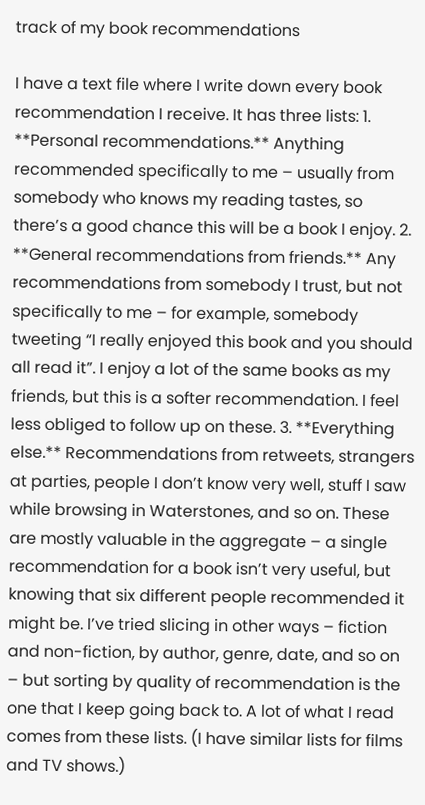track of my book recommendations

I have a text file where I write down every book recommendation I receive. It has three lists: 1. **Personal recommendations.** Anything recommended specifically to me – usually from somebody who knows my reading tastes, so there’s a good chance this will be a book I enjoy. 2. **General recommendations from friends.** Any recommendations from somebody I trust, but not specifically to me – for example, somebody tweeting “I really enjoyed this book and you should all read it”. I enjoy a lot of the same books as my friends, but this is a softer recommendation. I feel less obliged to follow up on these. 3. **Everything else.** Recommendations from retweets, strangers at parties, people I don’t know very well, stuff I saw while browsing in Waterstones, and so on. These are mostly valuable in the aggregate – a single recommendation for a book isn’t very useful, but knowing that six different people recommended it might be. I’ve tried slicing in other ways – fiction and non-fiction, by author, genre, date, and so on – but sorting by quality of recommendation is the one that I keep going back to. A lot of what I read comes from these lists. (I have similar lists for films and TV shows.)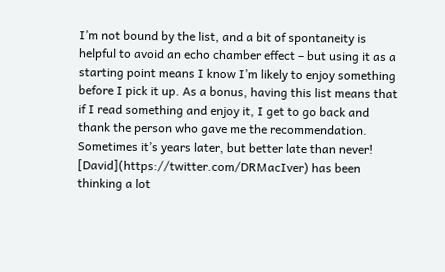I’m not bound by the list, and a bit of spontaneity is helpful to avoid an echo chamber effect – but using it as a starting point means I know I’m likely to enjoy something before I pick it up. As a bonus, having this list means that if I read something and enjoy it, I get to go back and thank the person who gave me the recommendation. Sometimes it’s years later, but better late than never! [David](https://twitter.com/DRMacIver) has been thinking a lot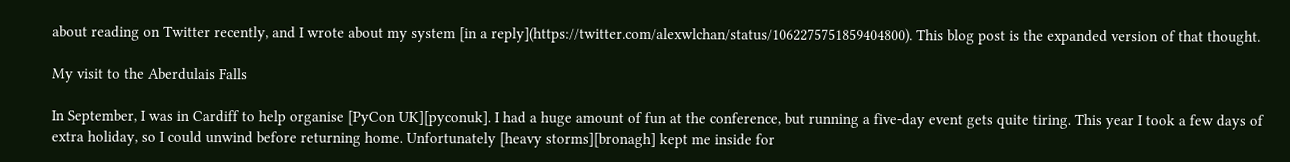about reading on Twitter recently, and I wrote about my system [in a reply](https://twitter.com/alexwlchan/status/1062275751859404800). This blog post is the expanded version of that thought.

My visit to the Aberdulais Falls

In September, I was in Cardiff to help organise [PyCon UK][pyconuk]. I had a huge amount of fun at the conference, but running a five-day event gets quite tiring. This year I took a few days of extra holiday, so I could unwind before returning home. Unfortunately [heavy storms][bronagh] kept me inside for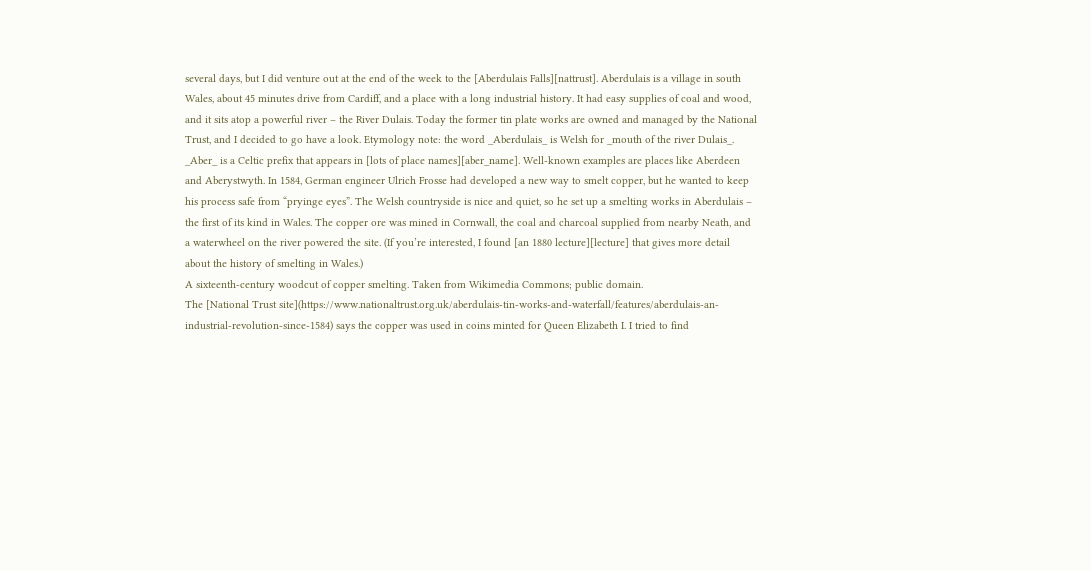several days, but I did venture out at the end of the week to the [Aberdulais Falls][nattrust]. Aberdulais is a village in south Wales, about 45 minutes drive from Cardiff, and a place with a long industrial history. It had easy supplies of coal and wood, and it sits atop a powerful river – the River Dulais. Today the former tin plate works are owned and managed by the National Trust, and I decided to go have a look. Etymology note: the word _Aberdulais_ is Welsh for _mouth of the river Dulais_. _Aber_ is a Celtic prefix that appears in [lots of place names][aber_name]. Well-known examples are places like Aberdeen and Aberystwyth. In 1584, German engineer Ulrich Frosse had developed a new way to smelt copper, but he wanted to keep his process safe from “pryinge eyes”. The Welsh countryside is nice and quiet, so he set up a smelting works in Aberdulais – the first of its kind in Wales. The copper ore was mined in Cornwall, the coal and charcoal supplied from nearby Neath, and a waterwheel on the river powered the site. (If you’re interested, I found [an 1880 lecture][lecture] that gives more detail about the history of smelting in Wales.)
A sixteenth-century woodcut of copper smelting. Taken from Wikimedia Commons; public domain.
The [National Trust site](https://www.nationaltrust.org.uk/aberdulais-tin-works-and-waterfall/features/aberdulais-an-industrial-revolution-since-1584) says the copper was used in coins minted for Queen Elizabeth I. I tried to find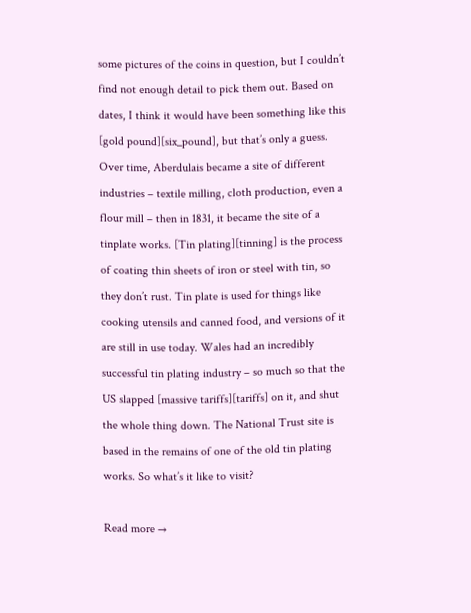some pictures of the coins in question, but I couldn’t find not enough detail to pick them out. Based on dates, I think it would have been something like this [gold pound][six_pound], but that’s only a guess. Over time, Aberdulais became a site of different industries – textile milling, cloth production, even a flour mill – then in 1831, it became the site of a tinplate works. [Tin plating][tinning] is the process of coating thin sheets of iron or steel with tin, so they don’t rust. Tin plate is used for things like cooking utensils and canned food, and versions of it are still in use today. Wales had an incredibly successful tin plating industry – so much so that the US slapped [massive tariffs][tariffs] on it, and shut the whole thing down. The National Trust site is based in the remains of one of the old tin plating works. So what’s it like to visit?

Read more →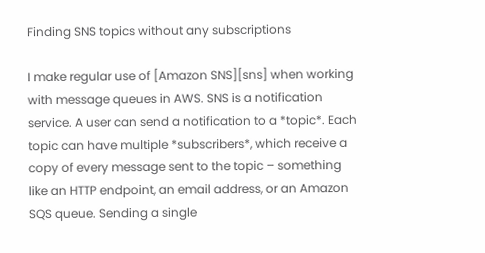Finding SNS topics without any subscriptions

I make regular use of [Amazon SNS][sns] when working with message queues in AWS. SNS is a notification service. A user can send a notification to a *topic*. Each topic can have multiple *subscribers*, which receive a copy of every message sent to the topic – something like an HTTP endpoint, an email address, or an Amazon SQS queue. Sending a single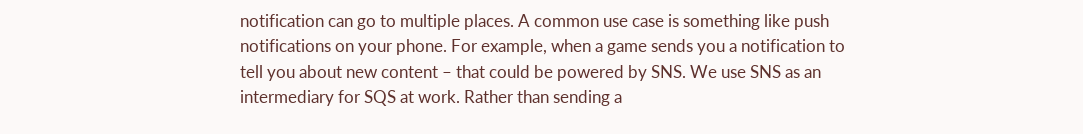notification can go to multiple places. A common use case is something like push notifications on your phone. For example, when a game sends you a notification to tell you about new content – that could be powered by SNS. We use SNS as an intermediary for SQS at work. Rather than sending a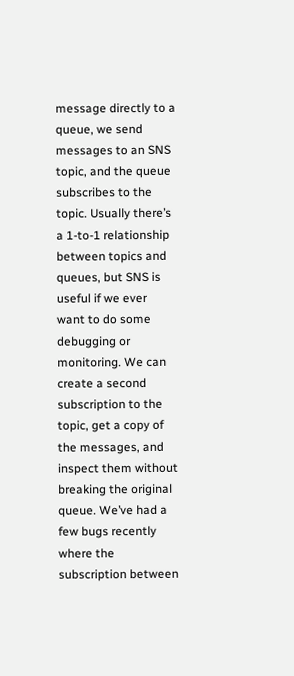message directly to a queue, we send messages to an SNS topic, and the queue subscribes to the topic. Usually there’s a 1-to-1 relationship between topics and queues, but SNS is useful if we ever want to do some debugging or monitoring. We can create a second subscription to the topic, get a copy of the messages, and inspect them without breaking the original queue. We’ve had a few bugs recently where the subscription between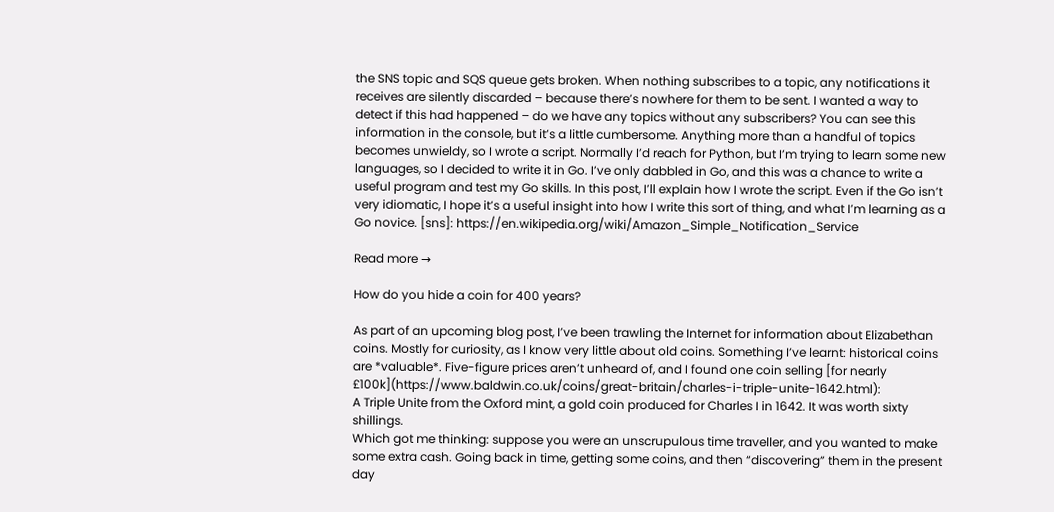the SNS topic and SQS queue gets broken. When nothing subscribes to a topic, any notifications it receives are silently discarded – because there’s nowhere for them to be sent. I wanted a way to detect if this had happened – do we have any topics without any subscribers? You can see this information in the console, but it’s a little cumbersome. Anything more than a handful of topics becomes unwieldy, so I wrote a script. Normally I’d reach for Python, but I’m trying to learn some new languages, so I decided to write it in Go. I’ve only dabbled in Go, and this was a chance to write a useful program and test my Go skills. In this post, I’ll explain how I wrote the script. Even if the Go isn’t very idiomatic, I hope it’s a useful insight into how I write this sort of thing, and what I’m learning as a Go novice. [sns]: https://en.wikipedia.org/wiki/Amazon_Simple_Notification_Service

Read more →

How do you hide a coin for 400 years?

As part of an upcoming blog post, I’ve been trawling the Internet for information about Elizabethan coins. Mostly for curiosity, as I know very little about old coins. Something I’ve learnt: historical coins are *valuable*. Five-figure prices aren’t unheard of, and I found one coin selling [for nearly £100k](https://www.baldwin.co.uk/coins/great-britain/charles-i-triple-unite-1642.html):
A Triple Unite from the Oxford mint, a gold coin produced for Charles I in 1642. It was worth sixty shillings.
Which got me thinking: suppose you were an unscrupulous time traveller, and you wanted to make some extra cash. Going back in time, getting some coins, and then “discovering” them in the present day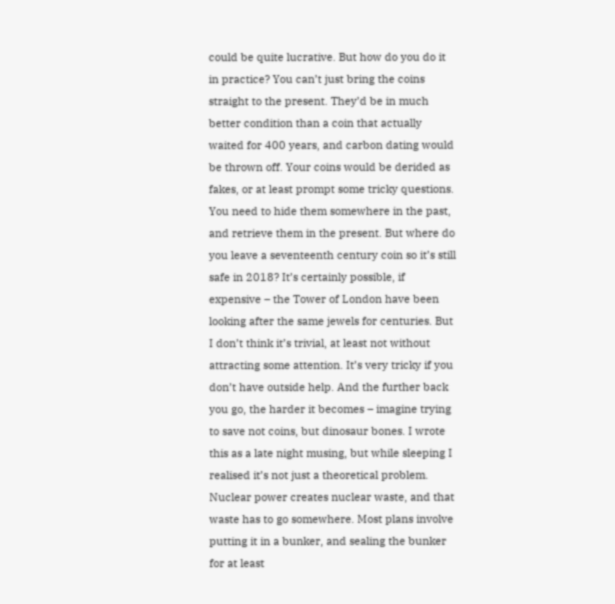could be quite lucrative. But how do you do it in practice? You can’t just bring the coins straight to the present. They’d be in much better condition than a coin that actually waited for 400 years, and carbon dating would be thrown off. Your coins would be derided as fakes, or at least prompt some tricky questions. You need to hide them somewhere in the past, and retrieve them in the present. But where do you leave a seventeenth century coin so it’s still safe in 2018? It’s certainly possible, if expensive – the Tower of London have been looking after the same jewels for centuries. But I don’t think it’s trivial, at least not without attracting some attention. It’s very tricky if you don’t have outside help. And the further back you go, the harder it becomes – imagine trying to save not coins, but dinosaur bones. I wrote this as a late night musing, but while sleeping I realised it’s not just a theoretical problem. Nuclear power creates nuclear waste, and that waste has to go somewhere. Most plans involve putting it in a bunker, and sealing the bunker for at least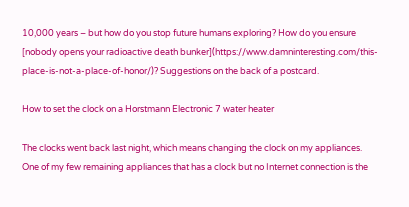10,000 years – but how do you stop future humans exploring? How do you ensure [nobody opens your radioactive death bunker](https://www.damninteresting.com/this-place-is-not-a-place-of-honor/)? Suggestions on the back of a postcard.

How to set the clock on a Horstmann Electronic 7 water heater

The clocks went back last night, which means changing the clock on my appliances. One of my few remaining appliances that has a clock but no Internet connection is the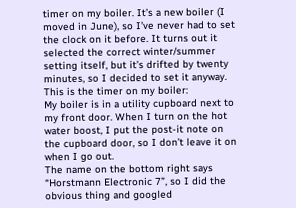timer on my boiler. It’s a new boiler (I moved in June), so I’ve never had to set the clock on it before. It turns out it selected the correct winter/summer setting itself, but it’s drifted by twenty minutes, so I decided to set it anyway. This is the timer on my boiler:
My boiler is in a utility cupboard next to my front door. When I turn on the hot water boost, I put the post-it note on the cupboard door, so I don’t leave it on when I go out.
The name on the bottom right says “Horstmann Electronic 7”, so I did the obvious thing and googled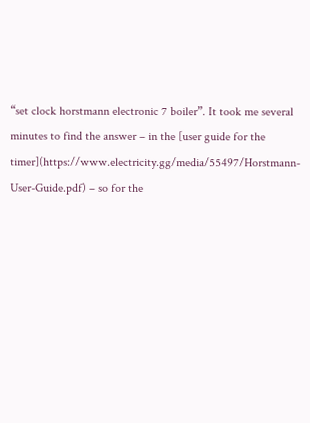“set clock horstmann electronic 7 boiler”. It took me several minutes to find the answer – in the [user guide for the timer](https://www.electricity.gg/media/55497/Horstmann-User-Guide.pdf) – so for the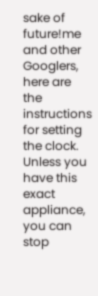sake of future!me and other Googlers, here are the instructions for setting the clock. Unless you have this exact appliance, you can stop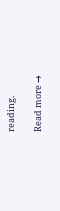reading.

Read more →